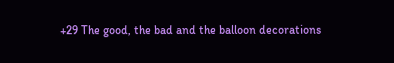+29 The good, the bad and the balloon decorations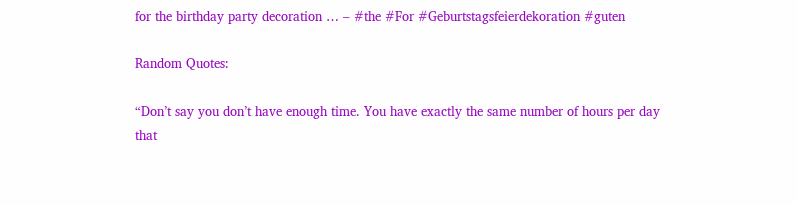for the birthday party decoration … – #the #For #Geburtstagsfeierdekoration #guten

Random Quotes:

“Don’t say you don’t have enough time. You have exactly the same number of hours per day that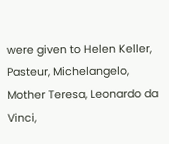were given to Helen Keller, Pasteur, Michelangelo, Mother Teresa, Leonardo da Vinci,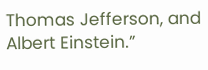Thomas Jefferson, and Albert Einstein.”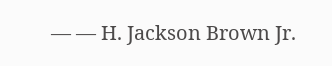— ― H. Jackson Brown Jr.